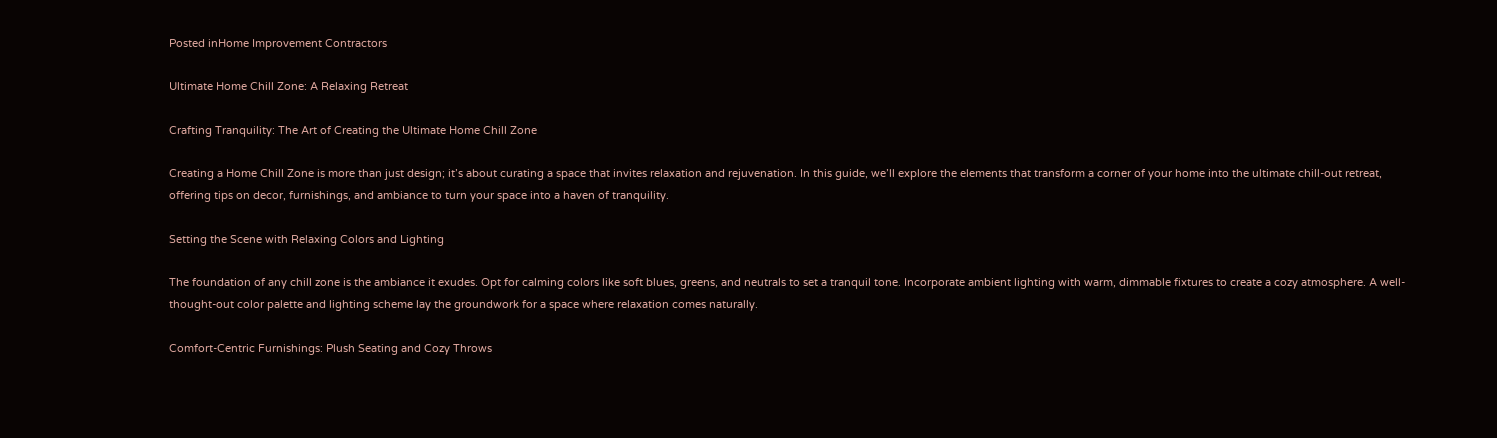Posted inHome Improvement Contractors

Ultimate Home Chill Zone: A Relaxing Retreat

Crafting Tranquility: The Art of Creating the Ultimate Home Chill Zone

Creating a Home Chill Zone is more than just design; it’s about curating a space that invites relaxation and rejuvenation. In this guide, we’ll explore the elements that transform a corner of your home into the ultimate chill-out retreat, offering tips on decor, furnishings, and ambiance to turn your space into a haven of tranquility.

Setting the Scene with Relaxing Colors and Lighting

The foundation of any chill zone is the ambiance it exudes. Opt for calming colors like soft blues, greens, and neutrals to set a tranquil tone. Incorporate ambient lighting with warm, dimmable fixtures to create a cozy atmosphere. A well-thought-out color palette and lighting scheme lay the groundwork for a space where relaxation comes naturally.

Comfort-Centric Furnishings: Plush Seating and Cozy Throws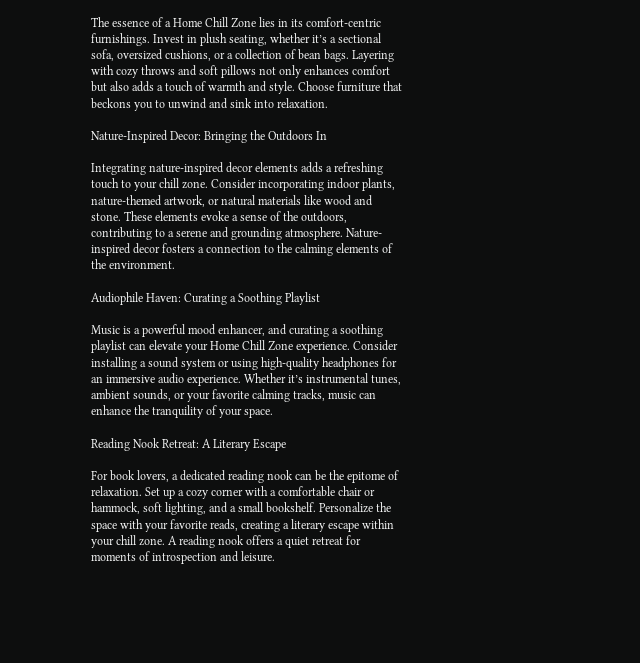The essence of a Home Chill Zone lies in its comfort-centric furnishings. Invest in plush seating, whether it’s a sectional sofa, oversized cushions, or a collection of bean bags. Layering with cozy throws and soft pillows not only enhances comfort but also adds a touch of warmth and style. Choose furniture that beckons you to unwind and sink into relaxation.

Nature-Inspired Decor: Bringing the Outdoors In

Integrating nature-inspired decor elements adds a refreshing touch to your chill zone. Consider incorporating indoor plants, nature-themed artwork, or natural materials like wood and stone. These elements evoke a sense of the outdoors, contributing to a serene and grounding atmosphere. Nature-inspired decor fosters a connection to the calming elements of the environment.

Audiophile Haven: Curating a Soothing Playlist

Music is a powerful mood enhancer, and curating a soothing playlist can elevate your Home Chill Zone experience. Consider installing a sound system or using high-quality headphones for an immersive audio experience. Whether it’s instrumental tunes, ambient sounds, or your favorite calming tracks, music can enhance the tranquility of your space.

Reading Nook Retreat: A Literary Escape

For book lovers, a dedicated reading nook can be the epitome of relaxation. Set up a cozy corner with a comfortable chair or hammock, soft lighting, and a small bookshelf. Personalize the space with your favorite reads, creating a literary escape within your chill zone. A reading nook offers a quiet retreat for moments of introspection and leisure.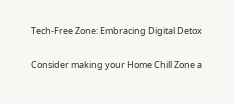Tech-Free Zone: Embracing Digital Detox

Consider making your Home Chill Zone a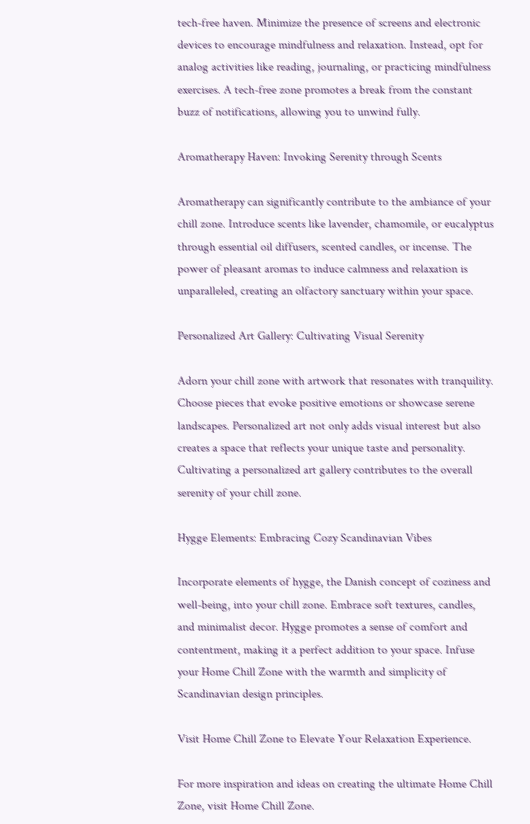tech-free haven. Minimize the presence of screens and electronic devices to encourage mindfulness and relaxation. Instead, opt for analog activities like reading, journaling, or practicing mindfulness exercises. A tech-free zone promotes a break from the constant buzz of notifications, allowing you to unwind fully.

Aromatherapy Haven: Invoking Serenity through Scents

Aromatherapy can significantly contribute to the ambiance of your chill zone. Introduce scents like lavender, chamomile, or eucalyptus through essential oil diffusers, scented candles, or incense. The power of pleasant aromas to induce calmness and relaxation is unparalleled, creating an olfactory sanctuary within your space.

Personalized Art Gallery: Cultivating Visual Serenity

Adorn your chill zone with artwork that resonates with tranquility. Choose pieces that evoke positive emotions or showcase serene landscapes. Personalized art not only adds visual interest but also creates a space that reflects your unique taste and personality. Cultivating a personalized art gallery contributes to the overall serenity of your chill zone.

Hygge Elements: Embracing Cozy Scandinavian Vibes

Incorporate elements of hygge, the Danish concept of coziness and well-being, into your chill zone. Embrace soft textures, candles, and minimalist decor. Hygge promotes a sense of comfort and contentment, making it a perfect addition to your space. Infuse your Home Chill Zone with the warmth and simplicity of Scandinavian design principles.

Visit Home Chill Zone to Elevate Your Relaxation Experience.

For more inspiration and ideas on creating the ultimate Home Chill Zone, visit Home Chill Zone.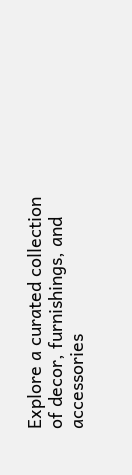Explore a curated collection of decor, furnishings, and accessories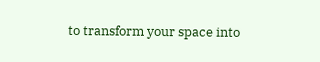to transform your space into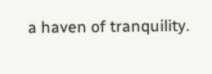a haven of tranquility.